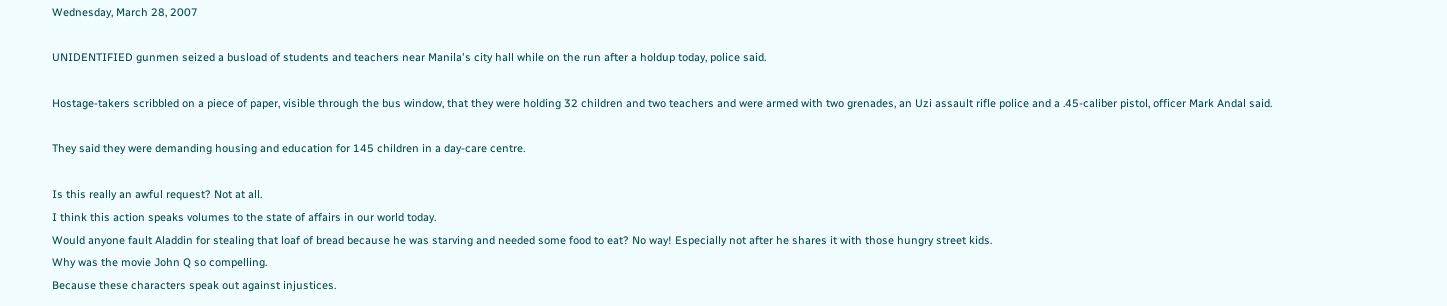Wednesday, March 28, 2007

UNIDENTIFIED gunmen seized a busload of students and teachers near Manila's city hall while on the run after a holdup today, police said.

Hostage-takers scribbled on a piece of paper, visible through the bus window, that they were holding 32 children and two teachers and were armed with two grenades, an Uzi assault rifle police and a .45-caliber pistol, officer Mark Andal said.

They said they were demanding housing and education for 145 children in a day-care centre.

Is this really an awful request? Not at all.
I think this action speaks volumes to the state of affairs in our world today.
Would anyone fault Aladdin for stealing that loaf of bread because he was starving and needed some food to eat? No way! Especially not after he shares it with those hungry street kids.
Why was the movie John Q so compelling.
Because these characters speak out against injustices.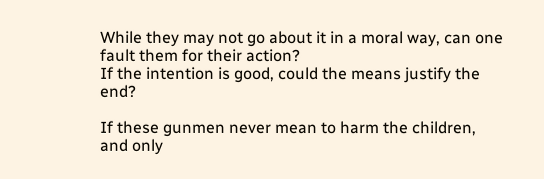While they may not go about it in a moral way, can one fault them for their action?
If the intention is good, could the means justify the end?

If these gunmen never mean to harm the children, and only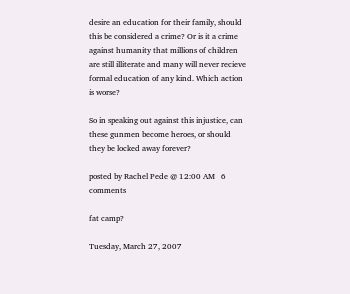desire an education for their family, should this be considered a crime? Or is it a crime against humanity that millions of children are still illiterate and many will never recieve formal education of any kind. Which action is worse?

So in speaking out against this injustice, can these gunmen become heroes, or should they be locked away forever?

posted by Rachel Pede @ 12:00 AM   6 comments

fat camp?

Tuesday, March 27, 2007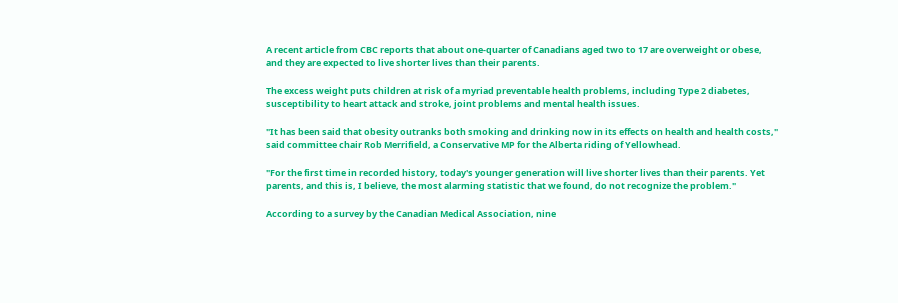A recent article from CBC reports that about one-quarter of Canadians aged two to 17 are overweight or obese, and they are expected to live shorter lives than their parents.

The excess weight puts children at risk of a myriad preventable health problems, including Type 2 diabetes, susceptibility to heart attack and stroke, joint problems and mental health issues.

"It has been said that obesity outranks both smoking and drinking now in its effects on health and health costs," said committee chair Rob Merrifield, a Conservative MP for the Alberta riding of Yellowhead.

"For the first time in recorded history, today's younger generation will live shorter lives than their parents. Yet parents, and this is, I believe, the most alarming statistic that we found, do not recognize the problem."

According to a survey by the Canadian Medical Association, nine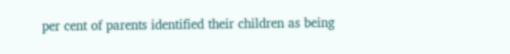per cent of parents identified their children as being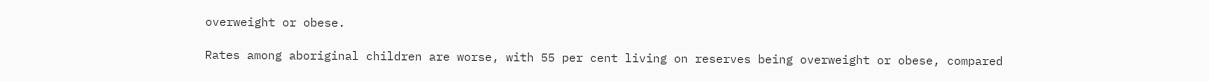overweight or obese.

Rates among aboriginal children are worse, with 55 per cent living on reserves being overweight or obese, compared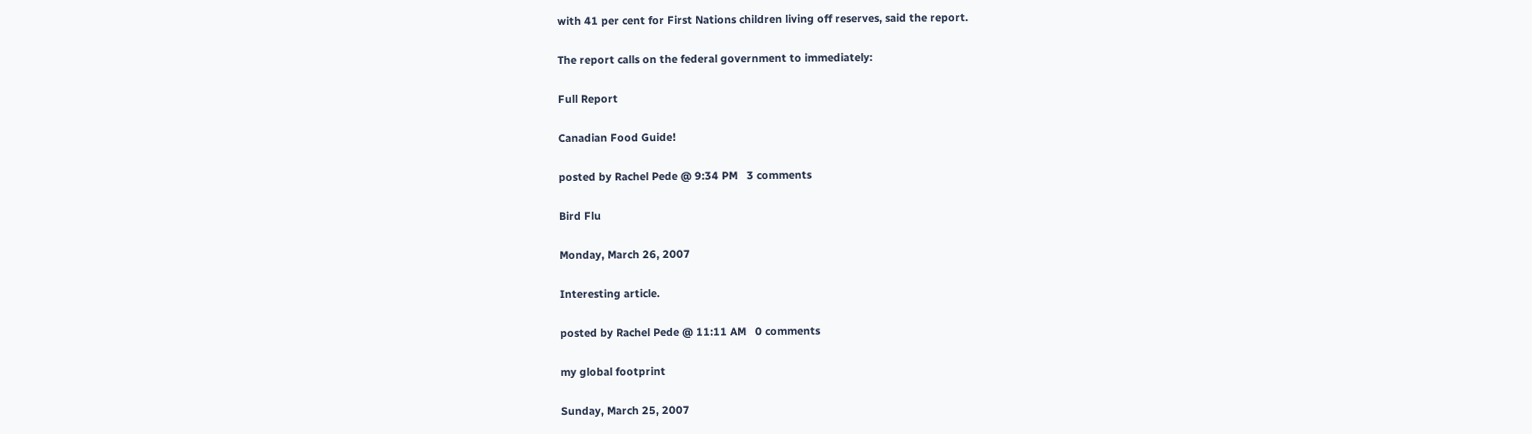with 41 per cent for First Nations children living off reserves, said the report.

The report calls on the federal government to immediately:

Full Report

Canadian Food Guide!

posted by Rachel Pede @ 9:34 PM   3 comments

Bird Flu

Monday, March 26, 2007

Interesting article.

posted by Rachel Pede @ 11:11 AM   0 comments

my global footprint

Sunday, March 25, 2007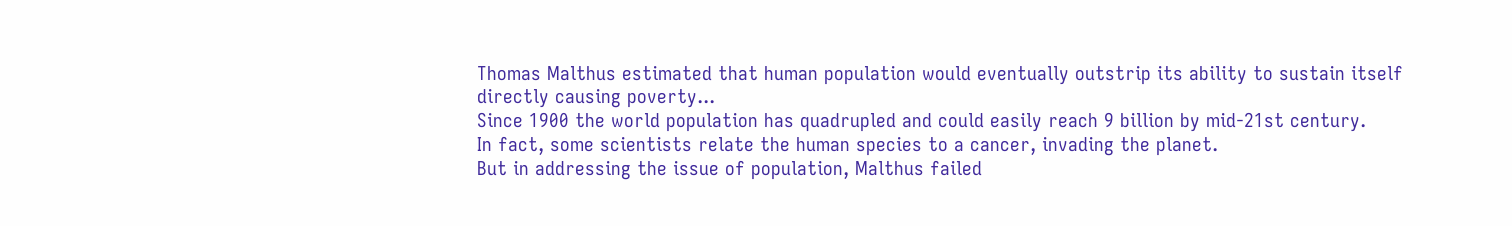Thomas Malthus estimated that human population would eventually outstrip its ability to sustain itself directly causing poverty...
Since 1900 the world population has quadrupled and could easily reach 9 billion by mid-21st century.
In fact, some scientists relate the human species to a cancer, invading the planet.
But in addressing the issue of population, Malthus failed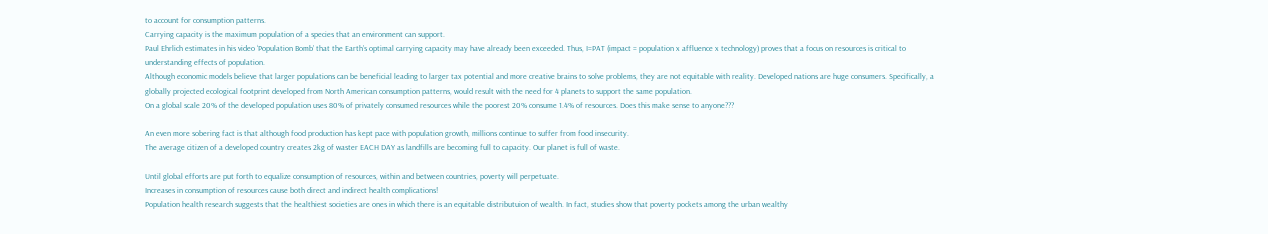to account for consumption patterns.
Carrying capacity is the maximum population of a species that an environment can support.
Paul Ehrlich estimates in his video ‘Population Bomb’ that the Earth’s optimal carrying capacity may have already been exceeded. Thus, I=PAT (impact = population x affluence x technology) proves that a focus on resources is critical to understanding effects of population.
Although economic models believe that larger populations can be beneficial leading to larger tax potential and more creative brains to solve problems, they are not equitable with reality. Developed nations are huge consumers. Specifically, a globally projected ecological footprint developed from North American consumption patterns, would result with the need for 4 planets to support the same population.
On a global scale 20% of the developed population uses 80% of privately consumed resources while the poorest 20% consume 1.4% of resources. Does this make sense to anyone???

An even more sobering fact is that although food production has kept pace with population growth, millions continue to suffer from food insecurity.
The average citizen of a developed country creates 2kg of waster EACH DAY as landfills are becoming full to capacity. Our planet is full of waste.

Until global efforts are put forth to equalize consumption of resources, within and between countries, poverty will perpetuate.
Increases in consumption of resources cause both direct and indirect health complications!
Population health research suggests that the healthiest societies are ones in which there is an equitable distributuion of wealth. In fact, studies show that poverty pockets among the urban wealthy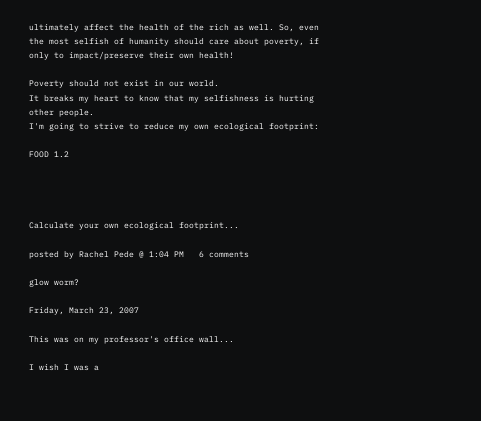ultimately affect the health of the rich as well. So, even the most selfish of humanity should care about poverty, if only to impact/preserve their own health!

Poverty should not exist in our world.
It breaks my heart to know that my selfishness is hurting other people.
I'm going to strive to reduce my own ecological footprint:

FOOD 1.2




Calculate your own ecological footprint...

posted by Rachel Pede @ 1:04 PM   6 comments

glow worm?

Friday, March 23, 2007

This was on my professor's office wall...

I wish I was a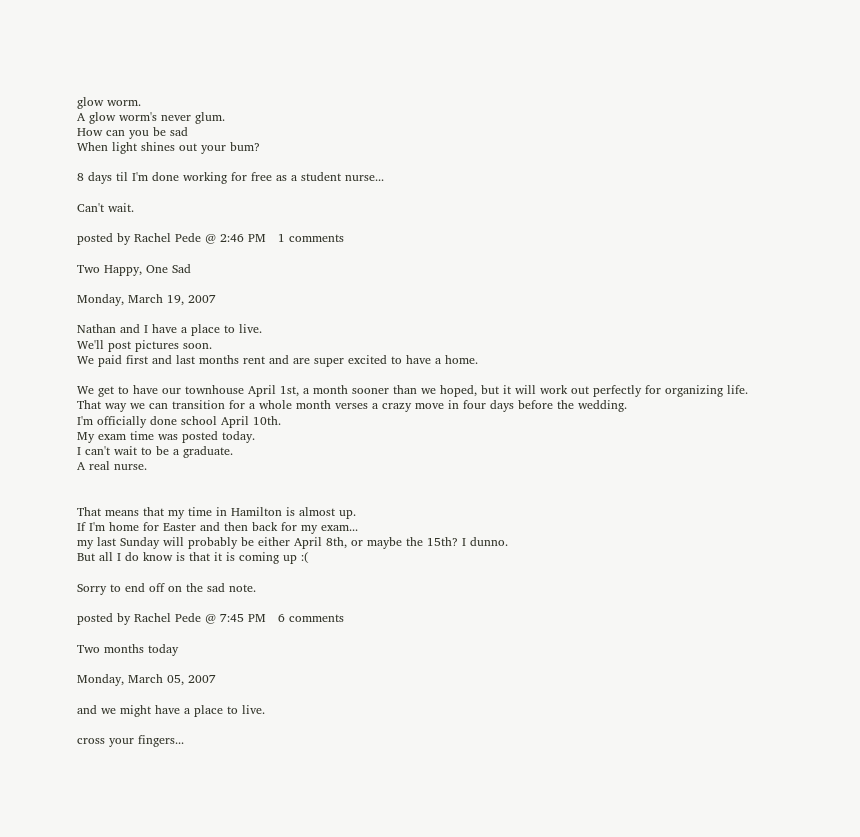glow worm.
A glow worm's never glum.
How can you be sad
When light shines out your bum?

8 days til I'm done working for free as a student nurse...

Can't wait.

posted by Rachel Pede @ 2:46 PM   1 comments

Two Happy, One Sad

Monday, March 19, 2007

Nathan and I have a place to live.
We'll post pictures soon.
We paid first and last months rent and are super excited to have a home.

We get to have our townhouse April 1st, a month sooner than we hoped, but it will work out perfectly for organizing life.
That way we can transition for a whole month verses a crazy move in four days before the wedding.
I'm officially done school April 10th.
My exam time was posted today.
I can't wait to be a graduate.
A real nurse.


That means that my time in Hamilton is almost up.
If I'm home for Easter and then back for my exam...
my last Sunday will probably be either April 8th, or maybe the 15th? I dunno.
But all I do know is that it is coming up :(

Sorry to end off on the sad note.

posted by Rachel Pede @ 7:45 PM   6 comments

Two months today

Monday, March 05, 2007

and we might have a place to live.

cross your fingers...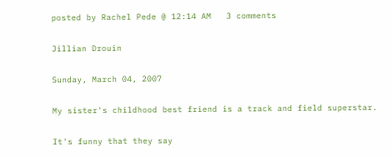posted by Rachel Pede @ 12:14 AM   3 comments

Jillian Drouin

Sunday, March 04, 2007

My sister's childhood best friend is a track and field superstar.

It's funny that they say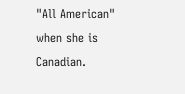"All American" when she is Canadian.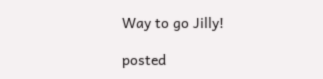Way to go Jilly!

posted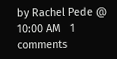by Rachel Pede @ 10:00 AM   1 comments